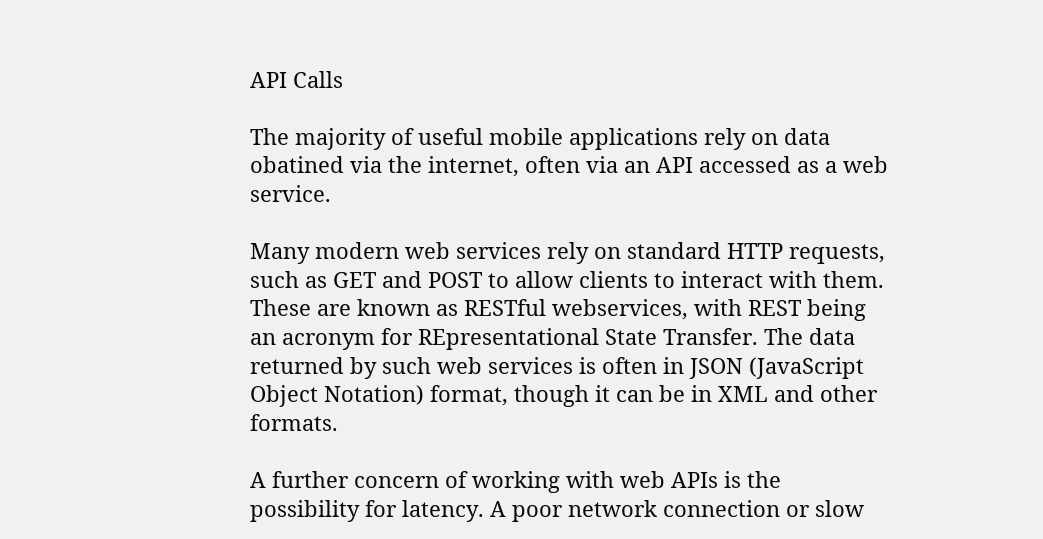API Calls

The majority of useful mobile applications rely on data obatined via the internet, often via an API accessed as a web service.

Many modern web services rely on standard HTTP requests, such as GET and POST to allow clients to interact with them. These are known as RESTful webservices, with REST being an acronym for REpresentational State Transfer. The data returned by such web services is often in JSON (JavaScript Object Notation) format, though it can be in XML and other formats.

A further concern of working with web APIs is the possibility for latency. A poor network connection or slow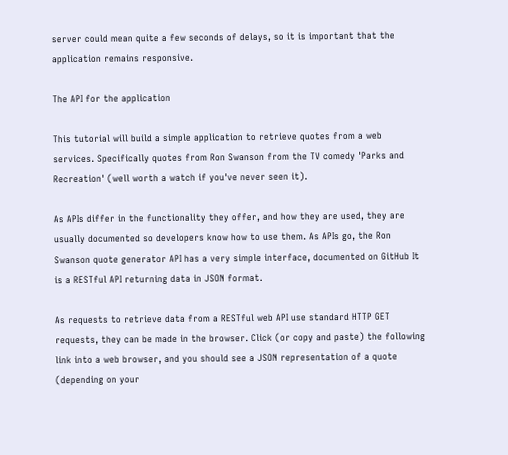server could mean quite a few seconds of delays, so it is important that the application remains responsive.

The API for the application

This tutorial will build a simple application to retrieve quotes from a web services. Specifically quotes from Ron Swanson from the TV comedy 'Parks and Recreation' (well worth a watch if you've never seen it).

As APIs differ in the functionality they offer, and how they are used, they are usually documented so developers know how to use them. As APIs go, the Ron Swanson quote generator API has a very simple interface, documented on GitHub It is a RESTful API returning data in JSON format.

As requests to retrieve data from a RESTful web API use standard HTTP GET requests, they can be made in the browser. Click (or copy and paste) the following link into a web browser, and you should see a JSON representation of a quote (depending on your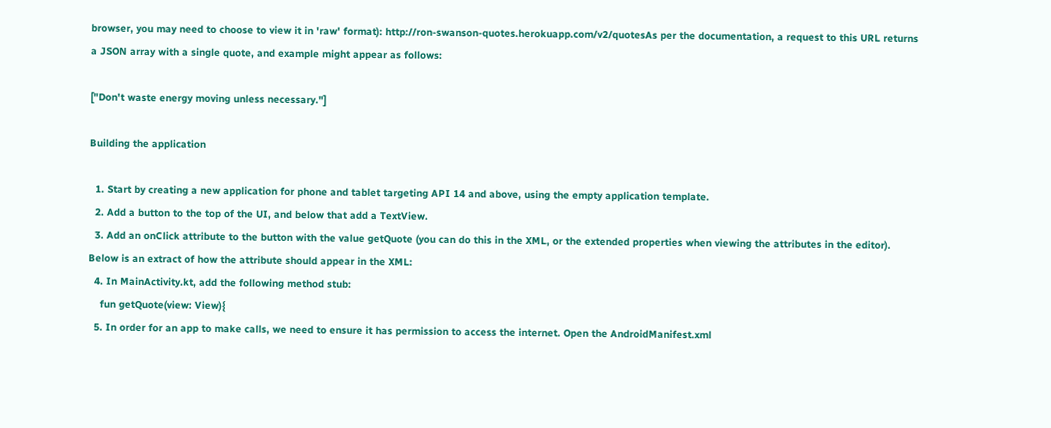browser, you may need to choose to view it in 'raw' format): http://ron-swanson-quotes.herokuapp.com/v2/quotesAs per the documentation, a request to this URL returns a JSON array with a single quote, and example might appear as follows:

["Don't waste energy moving unless necessary."]

Building the application

  1. Start by creating a new application for phone and tablet targeting API 14 and above, using the empty application template.
  2. Add a button to the top of the UI, and below that add a TextView.
  3. Add an onClick attribute to the button with the value getQuote (you can do this in the XML, or the extended properties when viewing the attributes in the editor). Below is an extract of how the attribute should appear in the XML:
  4. In MainActivity.kt, add the following method stub:
    fun getQuote(view: View){
  5. In order for an app to make calls, we need to ensure it has permission to access the internet. Open the AndroidManifest.xml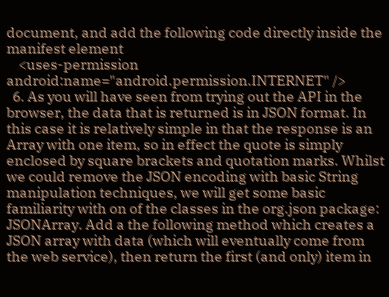document, and add the following code directly inside the manifest element
    <uses-permission android:name="android.permission.INTERNET" />
  6. As you will have seen from trying out the API in the browser, the data that is returned is in JSON format. In this case it is relatively simple in that the response is an Array with one item, so in effect the quote is simply enclosed by square brackets and quotation marks. Whilst we could remove the JSON encoding with basic String manipulation techniques, we will get some basic familiarity with on of the classes in the org.json package: JSONArray. Add a the following method which creates a JSON array with data (which will eventually come from the web service), then return the first (and only) item in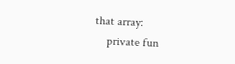that array:
    private fun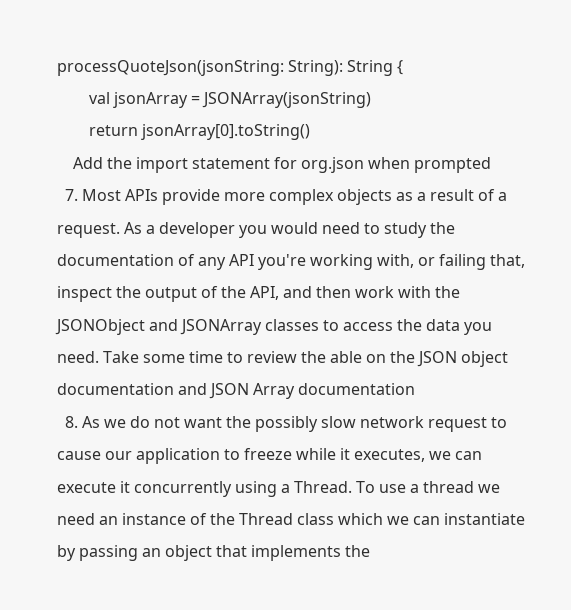processQuoteJson(jsonString: String): String {
        val jsonArray = JSONArray(jsonString)
        return jsonArray[0].toString()
    Add the import statement for org.json when prompted
  7. Most APIs provide more complex objects as a result of a request. As a developer you would need to study the documentation of any API you're working with, or failing that, inspect the output of the API, and then work with the JSONObject and JSONArray classes to access the data you need. Take some time to review the able on the JSON object documentation and JSON Array documentation
  8. As we do not want the possibly slow network request to cause our application to freeze while it executes, we can execute it concurrently using a Thread. To use a thread we need an instance of the Thread class which we can instantiate by passing an object that implements the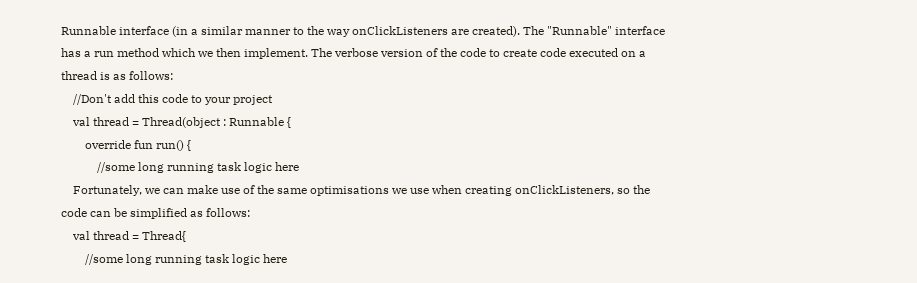Runnable interface (in a similar manner to the way onClickListeners are created). The "Runnable" interface has a run method which we then implement. The verbose version of the code to create code executed on a thread is as follows:
    //Don't add this code to your project
    val thread = Thread(object : Runnable {
        override fun run() {
            //some long running task logic here
    Fortunately, we can make use of the same optimisations we use when creating onClickListeners, so the code can be simplified as follows:
    val thread = Thread{
        //some long running task logic here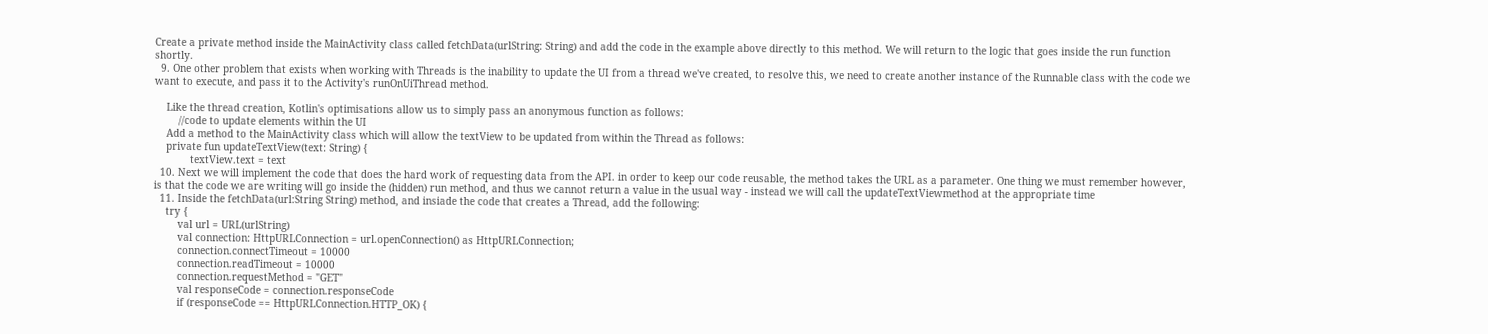Create a private method inside the MainActivity class called fetchData(urlString: String) and add the code in the example above directly to this method. We will return to the logic that goes inside the run function shortly.
  9. One other problem that exists when working with Threads is the inability to update the UI from a thread we've created, to resolve this, we need to create another instance of the Runnable class with the code we want to execute, and pass it to the Activity's runOnUiThread method.

    Like the thread creation, Kotlin's optimisations allow us to simply pass an anonymous function as follows:
        //code to update elements within the UI
    Add a method to the MainActivity class which will allow the textView to be updated from within the Thread as follows:
    private fun updateTextView(text: String) {
            textView.text = text
  10. Next we will implement the code that does the hard work of requesting data from the API. in order to keep our code reusable, the method takes the URL as a parameter. One thing we must remember however, is that the code we are writing will go inside the (hidden) run method, and thus we cannot return a value in the usual way - instead we will call the updateTextViewmethod at the appropriate time
  11. Inside the fetchData(url:String String) method, and insiade the code that creates a Thread, add the following:
    try {
        val url = URL(urlString)
        val connection: HttpURLConnection = url.openConnection() as HttpURLConnection;
        connection.connectTimeout = 10000
        connection.readTimeout = 10000
        connection.requestMethod = "GET"
        val responseCode = connection.responseCode
        if (responseCode == HttpURLConnection.HTTP_OK) {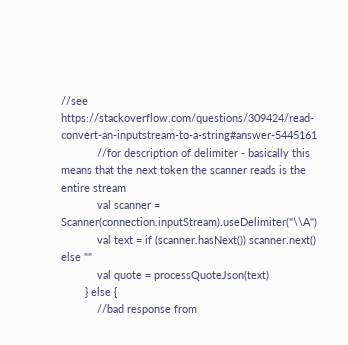//see https://stackoverflow.com/questions/309424/read-convert-an-inputstream-to-a-string#answer-5445161
            //for description of delimiter - basically this means that the next token the scanner reads is the entire stream
            val scanner = Scanner(connection.inputStream).useDelimiter("\\A")
            val text = if (scanner.hasNext()) scanner.next() else ""
            val quote = processQuoteJson(text)
        } else {
            //bad response from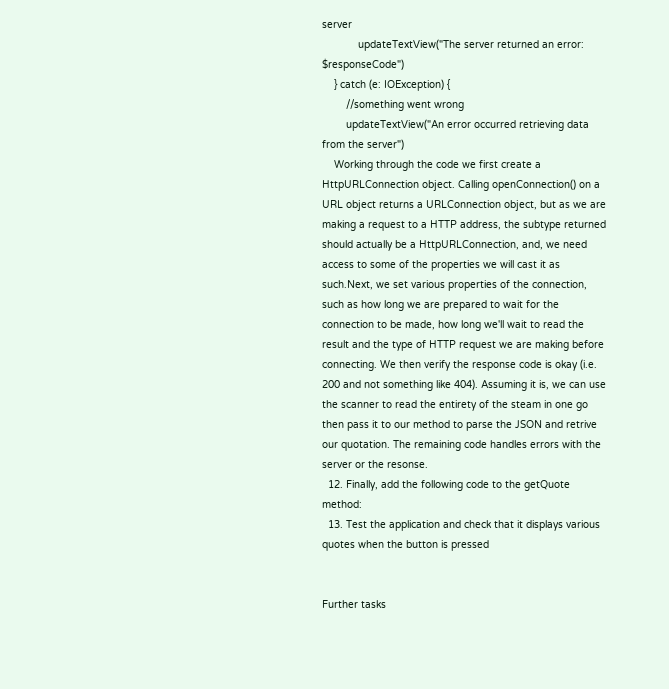server
            updateTextView("The server returned an error: $responseCode")
    } catch (e: IOException) {
        //something went wrong
        updateTextView("An error occurred retrieving data from the server")
    Working through the code we first create a HttpURLConnection object. Calling openConnection() on a URL object returns a URLConnection object, but as we are making a request to a HTTP address, the subtype returned should actually be a HttpURLConnection, and, we need access to some of the properties we will cast it as such.Next, we set various properties of the connection, such as how long we are prepared to wait for the connection to be made, how long we'll wait to read the result and the type of HTTP request we are making before connecting. We then verify the response code is okay (i.e. 200 and not something like 404). Assuming it is, we can use the scanner to read the entirety of the steam in one go then pass it to our method to parse the JSON and retrive our quotation. The remaining code handles errors with the server or the resonse.
  12. Finally, add the following code to the getQuote method:
  13. Test the application and check that it displays various quotes when the button is pressed


Further tasks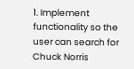1. Implement functionality so the user can search for Chuck Norris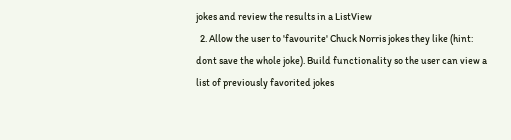jokes and review the results in a ListView
  2. Allow the user to 'favourite' Chuck Norris jokes they like (hint: dont save the whole joke). Build functionality so the user can view a list of previously favorited jokes